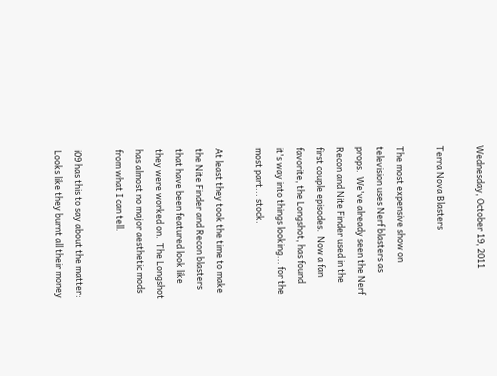Wednesday, October 19, 2011

Terra Nova Blasters

The most expensive show on television uses Nerf blasters as props.  We've already seen the Nerf Recon and Nite Finder used in the first couple episodes.  Now a fan favorite, the Longshot, has found it's way into things looking... for the most part... stock.

At least they took the time to make the Nite Finder and Recon blasters that have been featured look like they were worked on.  The Longshot  has almost no major aesthetic mods from what I can tell.

i09 has this to say about the matter:
Looks like they burnt all their money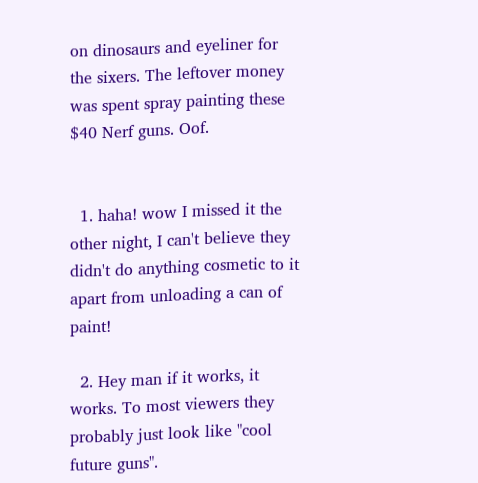on dinosaurs and eyeliner for the sixers. The leftover money was spent spray painting these $40 Nerf guns. Oof.


  1. haha! wow I missed it the other night, I can't believe they didn't do anything cosmetic to it apart from unloading a can of paint!

  2. Hey man if it works, it works. To most viewers they probably just look like "cool future guns".